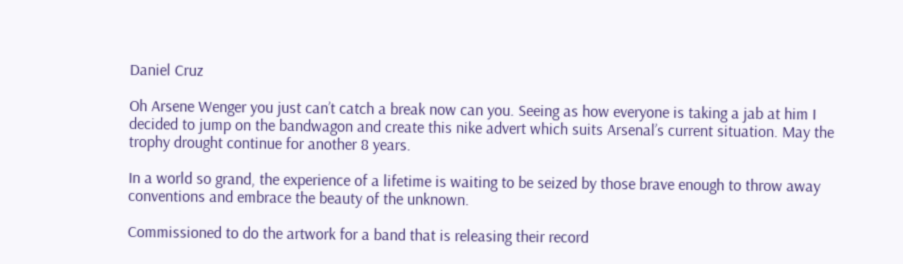Daniel Cruz

Oh Arsene Wenger you just can’t catch a break now can you. Seeing as how everyone is taking a jab at him I decided to jump on the bandwagon and create this nike advert which suits Arsenal’s current situation. May the trophy drought continue for another 8 years.

In a world so grand, the experience of a lifetime is waiting to be seized by those brave enough to throw away conventions and embrace the beauty of the unknown.

Commissioned to do the artwork for a band that is releasing their record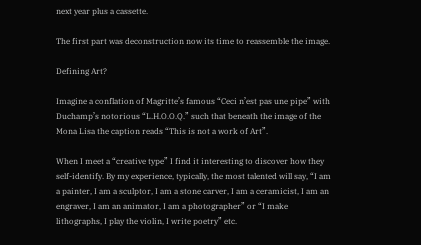next year plus a cassette.

The first part was deconstruction now its time to reassemble the image.

Defining Art?

Imagine a conflation of Magritte’s famous “Ceci n’est pas une pipe” with Duchamp’s notorious “L.H.O.O.Q.” such that beneath the image of the Mona Lisa the caption reads “This is not a work of Art”.

When I meet a “creative type” I find it interesting to discover how they self-identify. By my experience, typically, the most talented will say, “I am a painter, I am a sculptor, I am a stone carver, I am a ceramicist, I am an engraver, I am an animator, I am a photographer” or “I make lithographs, I play the violin, I write poetry” etc.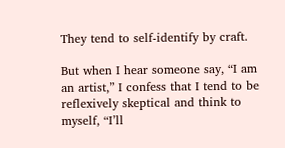They tend to self-identify by craft.

But when I hear someone say, “I am an artist,” I confess that I tend to be reflexively skeptical and think to myself, “I’ll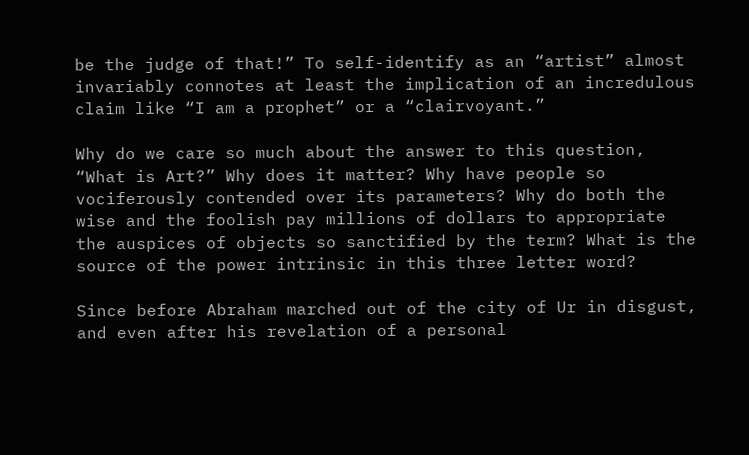be the judge of that!” To self-identify as an “artist” almost invariably connotes at least the implication of an incredulous claim like “I am a prophet” or a “clairvoyant.”

Why do we care so much about the answer to this question, “What is Art?” Why does it matter? Why have people so vociferously contended over its parameters? Why do both the wise and the foolish pay millions of dollars to appropriate the auspices of objects so sanctified by the term? What is the source of the power intrinsic in this three letter word?

Since before Abraham marched out of the city of Ur in disgust, and even after his revelation of a personal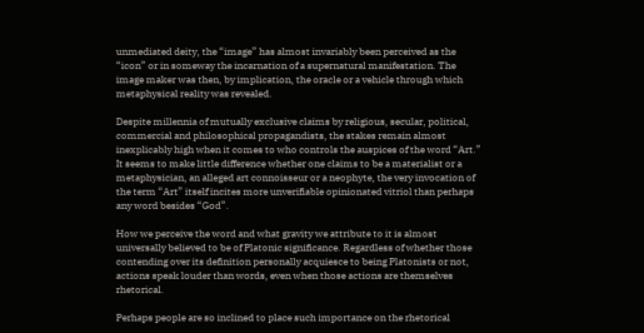unmediated deity, the “image” has almost invariably been perceived as the “icon” or in someway the incarnation of a supernatural manifestation. The image maker was then, by implication, the oracle or a vehicle through which metaphysical reality was revealed.

Despite millennia of mutually exclusive claims by religious, secular, political, commercial and philosophical propagandists, the stakes remain almost inexplicably high when it comes to who controls the auspices of the word “Art.” It seems to make little difference whether one claims to be a materialist or a metaphysician, an alleged art connoisseur or a neophyte, the very invocation of the term “Art” itself incites more unverifiable opinionated vitriol than perhaps any word besides “God”.

How we perceive the word and what gravity we attribute to it is almost universally believed to be of Platonic significance. Regardless of whether those contending over its definition personally acquiesce to being Platonists or not, actions speak louder than words, even when those actions are themselves rhetorical.

Perhaps people are so inclined to place such importance on the rhetorical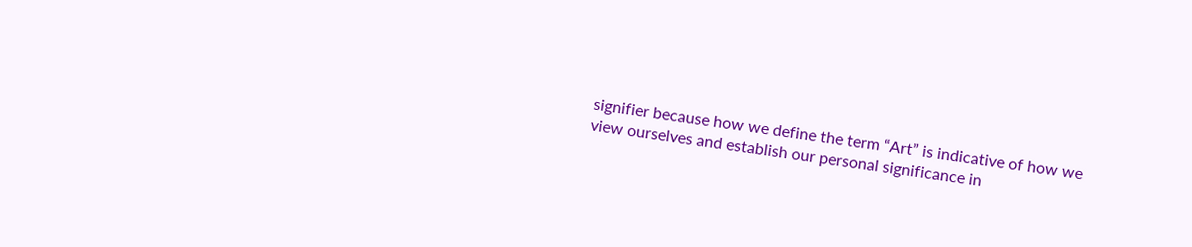signifier because how we define the term “Art” is indicative of how we view ourselves and establish our personal significance in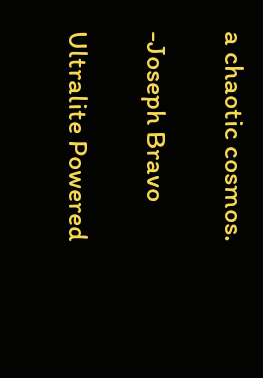a chaotic cosmos.

-Joseph Bravo

Ultralite Powered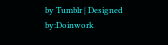by Tumblr | Designed by:Doinwork